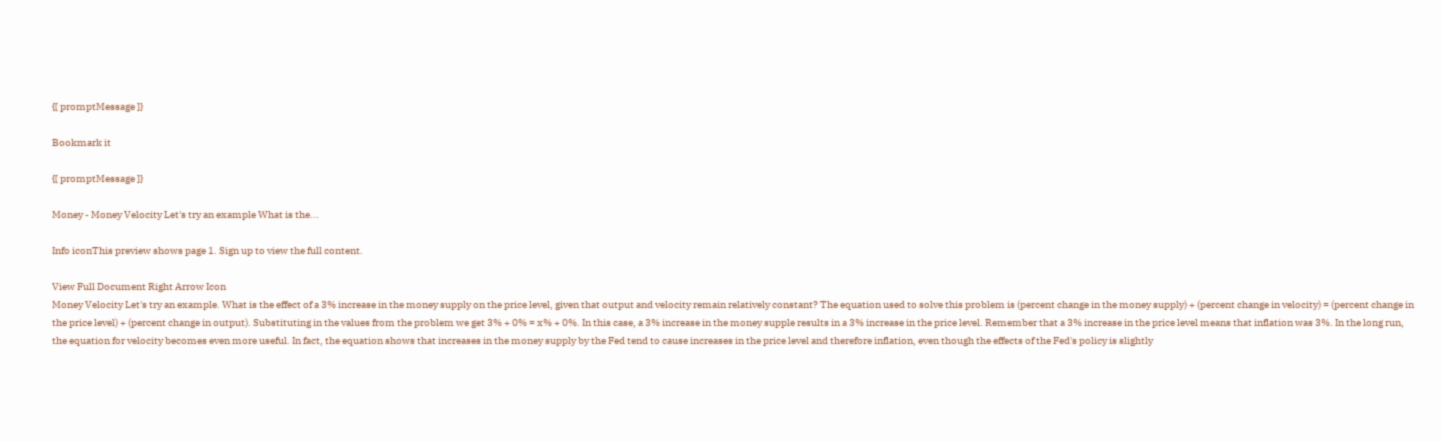{[ promptMessage ]}

Bookmark it

{[ promptMessage ]}

Money - Money Velocity Let's try an example What is the...

Info iconThis preview shows page 1. Sign up to view the full content.

View Full Document Right Arrow Icon
Money Velocity Let's try an example. What is the effect of a 3% increase in the money supply on the price level, given that output and velocity remain relatively constant? The equation used to solve this problem is (percent change in the money supply) + (percent change in velocity) = (percent change in the price level) + (percent change in output). Substituting in the values from the problem we get 3% + 0% = x% + 0%. In this case, a 3% increase in the money supple results in a 3% increase in the price level. Remember that a 3% increase in the price level means that inflation was 3%. In the long run, the equation for velocity becomes even more useful. In fact, the equation shows that increases in the money supply by the Fed tend to cause increases in the price level and therefore inflation, even though the effects of the Fed's policy is slightly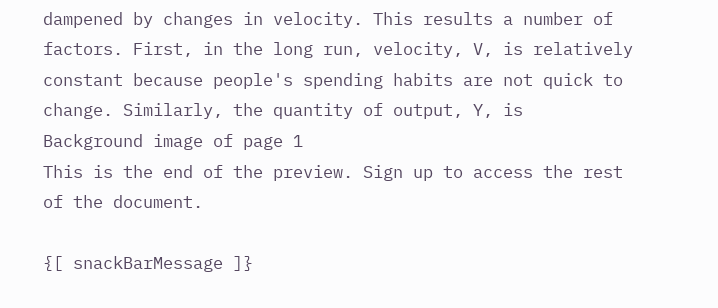dampened by changes in velocity. This results a number of factors. First, in the long run, velocity, V, is relatively constant because people's spending habits are not quick to change. Similarly, the quantity of output, Y, is
Background image of page 1
This is the end of the preview. Sign up to access the rest of the document.

{[ snackBarMessage ]}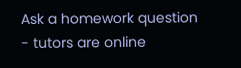Ask a homework question - tutors are online